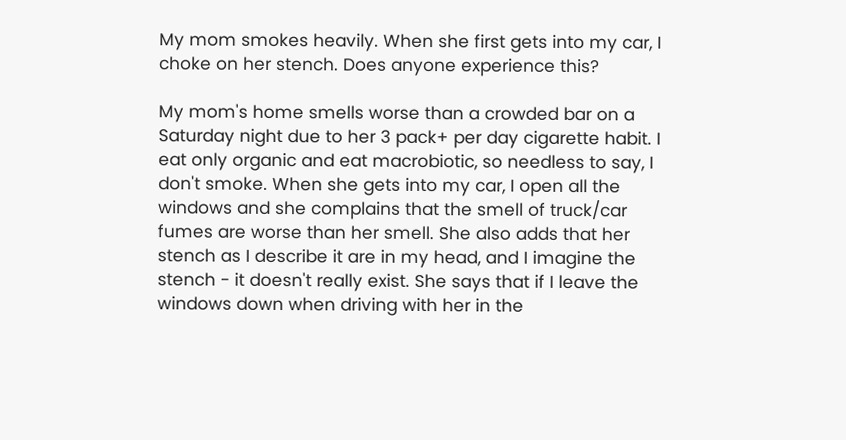My mom smokes heavily. When she first gets into my car, I choke on her stench. Does anyone experience this?

My mom's home smells worse than a crowded bar on a Saturday night due to her 3 pack+ per day cigarette habit. I eat only organic and eat macrobiotic, so needless to say, I don't smoke. When she gets into my car, I open all the windows and she complains that the smell of truck/car fumes are worse than her smell. She also adds that her stench as I describe it are in my head, and I imagine the stench - it doesn't really exist. She says that if I leave the windows down when driving with her in the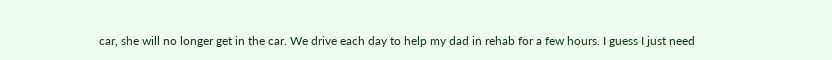car, she will no longer get in the car. We drive each day to help my dad in rehab for a few hours. I guess I just need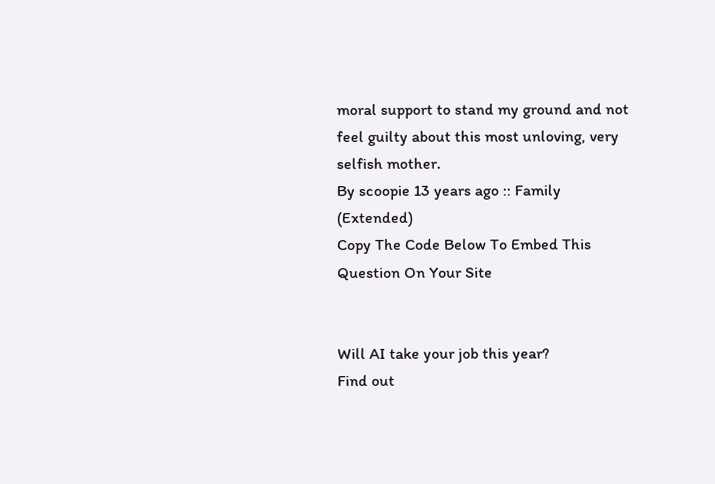moral support to stand my ground and not feel guilty about this most unloving, very selfish mother.
By scoopie 13 years ago :: Family (Extended)
Copy The Code Below To Embed This Question On Your Site


Will AI take your job this year?
Find out